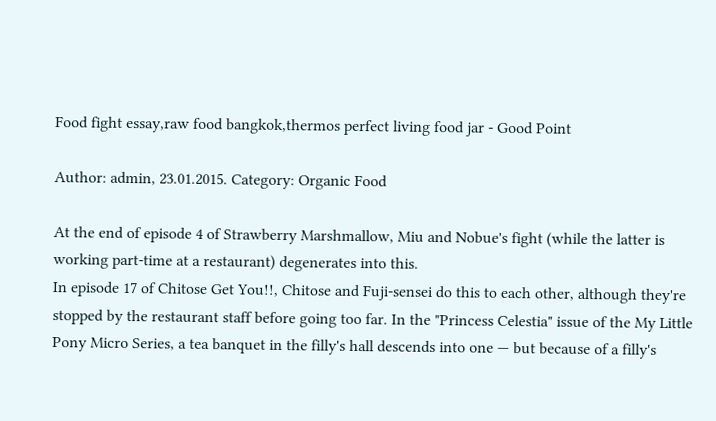Food fight essay,raw food bangkok,thermos perfect living food jar - Good Point

Author: admin, 23.01.2015. Category: Organic Food

At the end of episode 4 of Strawberry Marshmallow, Miu and Nobue's fight (while the latter is working part-time at a restaurant) degenerates into this.
In episode 17 of Chitose Get You!!, Chitose and Fuji-sensei do this to each other, although they're stopped by the restaurant staff before going too far. In the "Princess Celestia" issue of the My Little Pony Micro Series, a tea banquet in the filly's hall descends into one — but because of a filly's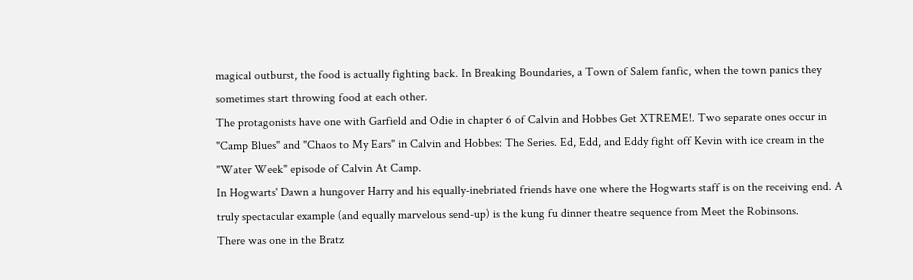magical outburst, the food is actually fighting back. In Breaking Boundaries, a Town of Salem fanfic, when the town panics they sometimes start throwing food at each other.
The protagonists have one with Garfield and Odie in chapter 6 of Calvin and Hobbes Get XTREME!. Two separate ones occur in "Camp Blues" and "Chaos to My Ears" in Calvin and Hobbes: The Series. Ed, Edd, and Eddy fight off Kevin with ice cream in the "Water Week" episode of Calvin At Camp.
In Hogwarts' Dawn a hungover Harry and his equally-inebriated friends have one where the Hogwarts staff is on the receiving end. A truly spectacular example (and equally marvelous send-up) is the kung fu dinner theatre sequence from Meet the Robinsons.
There was one in the Bratz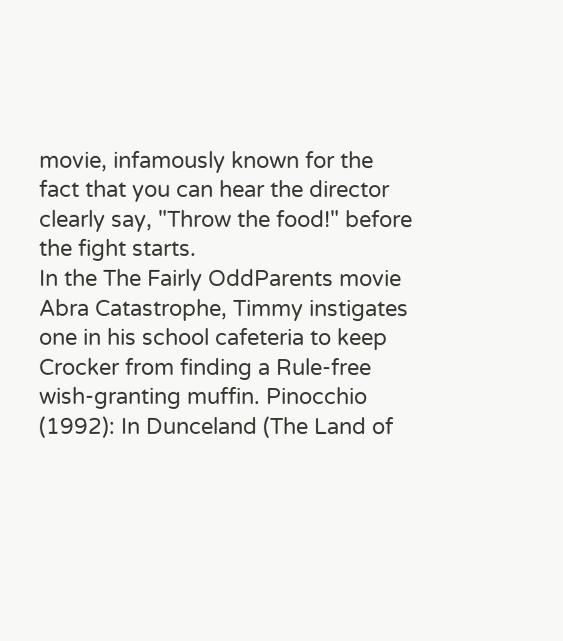movie, infamously known for the fact that you can hear the director clearly say, "Throw the food!" before the fight starts.
In the The Fairly OddParents movie Abra Catastrophe, Timmy instigates one in his school cafeteria to keep Crocker from finding a Rule-free wish-granting muffin. Pinocchio (1992): In Dunceland (The Land of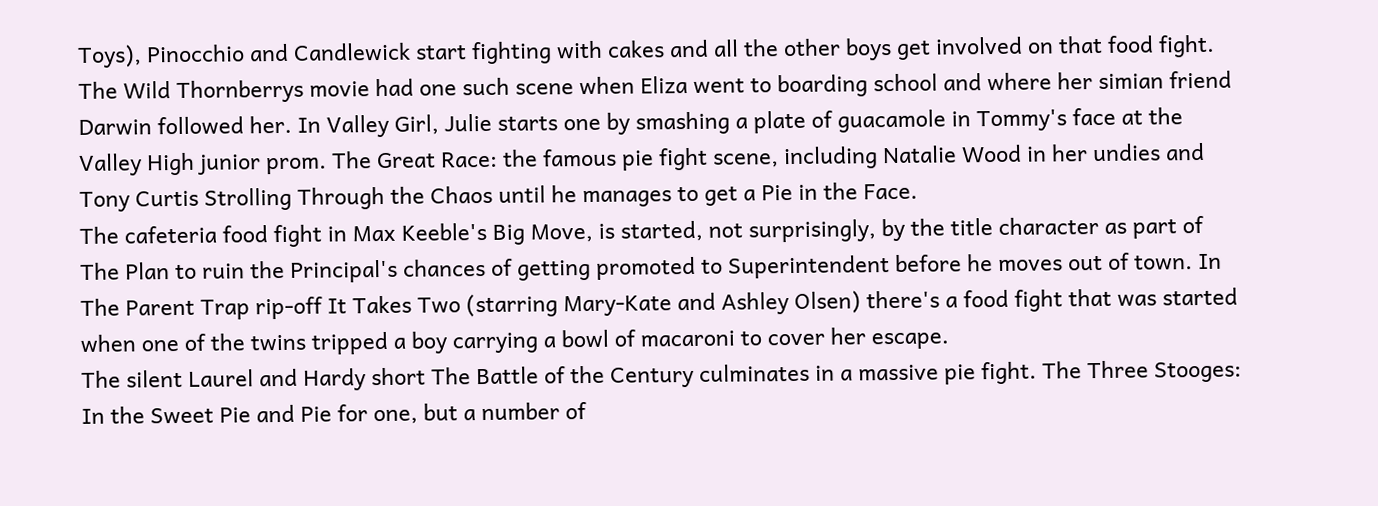Toys), Pinocchio and Candlewick start fighting with cakes and all the other boys get involved on that food fight. The Wild Thornberrys movie had one such scene when Eliza went to boarding school and where her simian friend Darwin followed her. In Valley Girl, Julie starts one by smashing a plate of guacamole in Tommy's face at the Valley High junior prom. The Great Race: the famous pie fight scene, including Natalie Wood in her undies and Tony Curtis Strolling Through the Chaos until he manages to get a Pie in the Face.
The cafeteria food fight in Max Keeble's Big Move, is started, not surprisingly, by the title character as part of The Plan to ruin the Principal's chances of getting promoted to Superintendent before he moves out of town. In The Parent Trap rip-off It Takes Two (starring Mary-Kate and Ashley Olsen) there's a food fight that was started when one of the twins tripped a boy carrying a bowl of macaroni to cover her escape.
The silent Laurel and Hardy short The Battle of the Century culminates in a massive pie fight. The Three Stooges: In the Sweet Pie and Pie for one, but a number of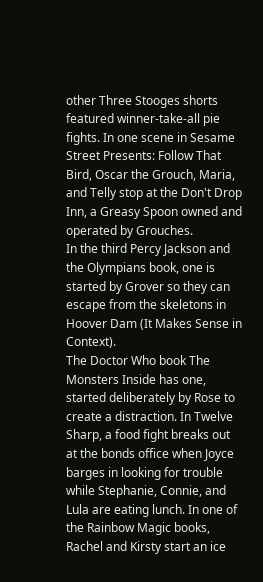other Three Stooges shorts featured winner-take-all pie fights. In one scene in Sesame Street Presents: Follow That Bird, Oscar the Grouch, Maria, and Telly stop at the Don't Drop Inn, a Greasy Spoon owned and operated by Grouches.
In the third Percy Jackson and the Olympians book, one is started by Grover so they can escape from the skeletons in Hoover Dam (It Makes Sense in Context).
The Doctor Who book The Monsters Inside has one, started deliberately by Rose to create a distraction. In Twelve Sharp, a food fight breaks out at the bonds office when Joyce barges in looking for trouble while Stephanie, Connie, and Lula are eating lunch. In one of the Rainbow Magic books, Rachel and Kirsty start an ice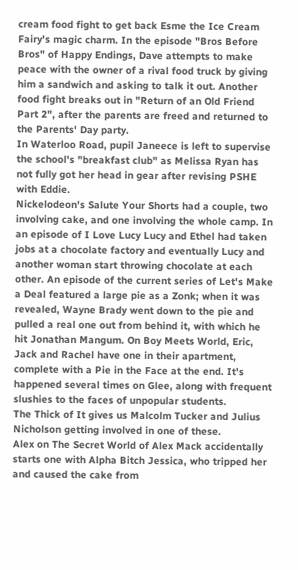cream food fight to get back Esme the Ice Cream Fairy's magic charm. In the episode "Bros Before Bros" of Happy Endings, Dave attempts to make peace with the owner of a rival food truck by giving him a sandwich and asking to talk it out. Another food fight breaks out in "Return of an Old Friend Part 2", after the parents are freed and returned to the Parents' Day party.
In Waterloo Road, pupil Janeece is left to supervise the school's "breakfast club" as Melissa Ryan has not fully got her head in gear after revising PSHE with Eddie.
Nickelodeon's Salute Your Shorts had a couple, two involving cake, and one involving the whole camp. In an episode of I Love Lucy Lucy and Ethel had taken jobs at a chocolate factory and eventually Lucy and another woman start throwing chocolate at each other. An episode of the current series of Let's Make a Deal featured a large pie as a Zonk; when it was revealed, Wayne Brady went down to the pie and pulled a real one out from behind it, with which he hit Jonathan Mangum. On Boy Meets World, Eric, Jack and Rachel have one in their apartment, complete with a Pie in the Face at the end. It's happened several times on Glee, along with frequent slushies to the faces of unpopular students.
The Thick of It gives us Malcolm Tucker and Julius Nicholson getting involved in one of these.
Alex on The Secret World of Alex Mack accidentally starts one with Alpha Bitch Jessica, who tripped her and caused the cake from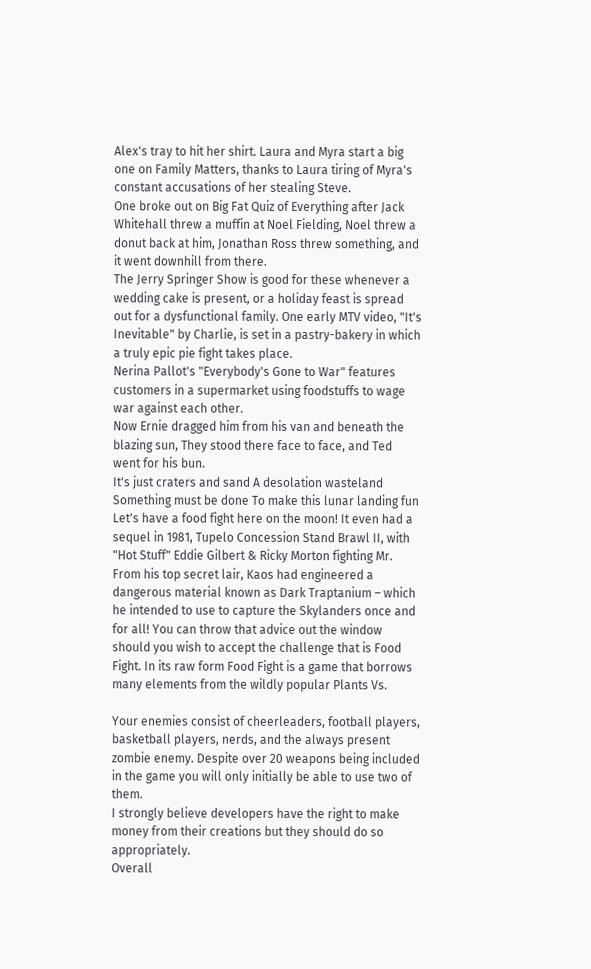Alex's tray to hit her shirt. Laura and Myra start a big one on Family Matters, thanks to Laura tiring of Myra's constant accusations of her stealing Steve.
One broke out on Big Fat Quiz of Everything after Jack Whitehall threw a muffin at Noel Fielding, Noel threw a donut back at him, Jonathan Ross threw something, and it went downhill from there.
The Jerry Springer Show is good for these whenever a wedding cake is present, or a holiday feast is spread out for a dysfunctional family. One early MTV video, "It's Inevitable" by Charlie, is set in a pastry-bakery in which a truly epic pie fight takes place.
Nerina Pallot's "Everybody's Gone to War" features customers in a supermarket using foodstuffs to wage war against each other.
Now Ernie dragged him from his van and beneath the blazing sun, They stood there face to face, and Ted went for his bun.
It's just craters and sand A desolation wasteland Something must be done To make this lunar landing fun Let's have a food fight here on the moon! It even had a sequel in 1981, Tupelo Concession Stand Brawl II, with "Hot Stuff" Eddie Gilbert & Ricky Morton fighting Mr. From his top secret lair, Kaos had engineered a dangerous material known as Dark Traptanium – which he intended to use to capture the Skylanders once and for all! You can throw that advice out the window should you wish to accept the challenge that is Food Fight. In its raw form Food Fight is a game that borrows many elements from the wildly popular Plants Vs.

Your enemies consist of cheerleaders, football players, basketball players, nerds, and the always present zombie enemy. Despite over 20 weapons being included in the game you will only initially be able to use two of them.
I strongly believe developers have the right to make money from their creations but they should do so appropriately.
Overall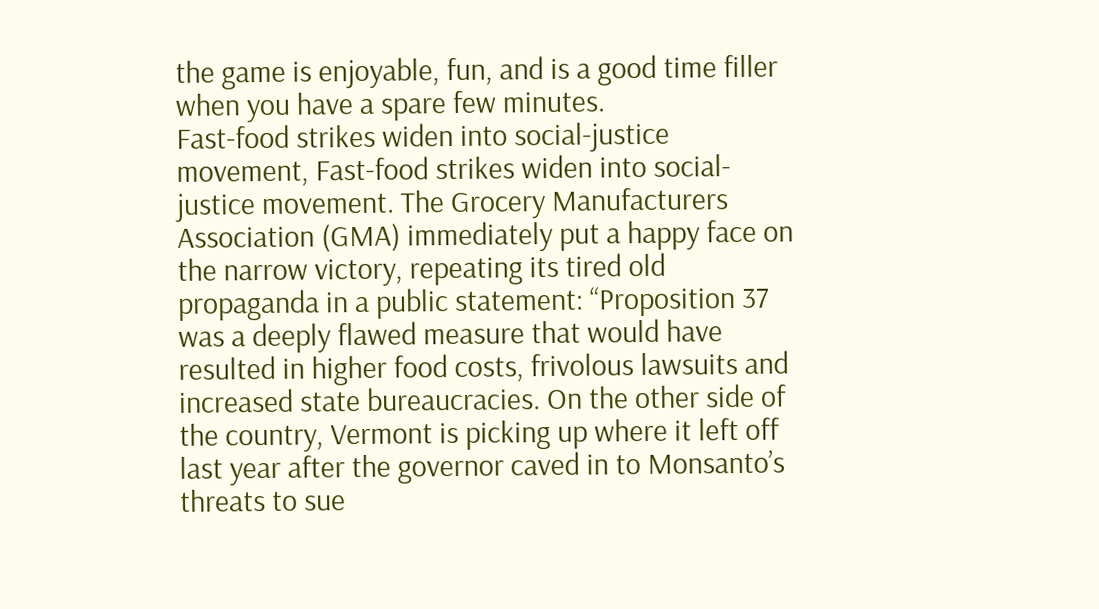the game is enjoyable, fun, and is a good time filler when you have a spare few minutes.
Fast-food strikes widen into social-justice movement, Fast-food strikes widen into social-justice movement. The Grocery Manufacturers Association (GMA) immediately put a happy face on the narrow victory, repeating its tired old propaganda in a public statement: “Proposition 37 was a deeply flawed measure that would have resulted in higher food costs, frivolous lawsuits and increased state bureaucracies. On the other side of the country, Vermont is picking up where it left off last year after the governor caved in to Monsanto’s threats to sue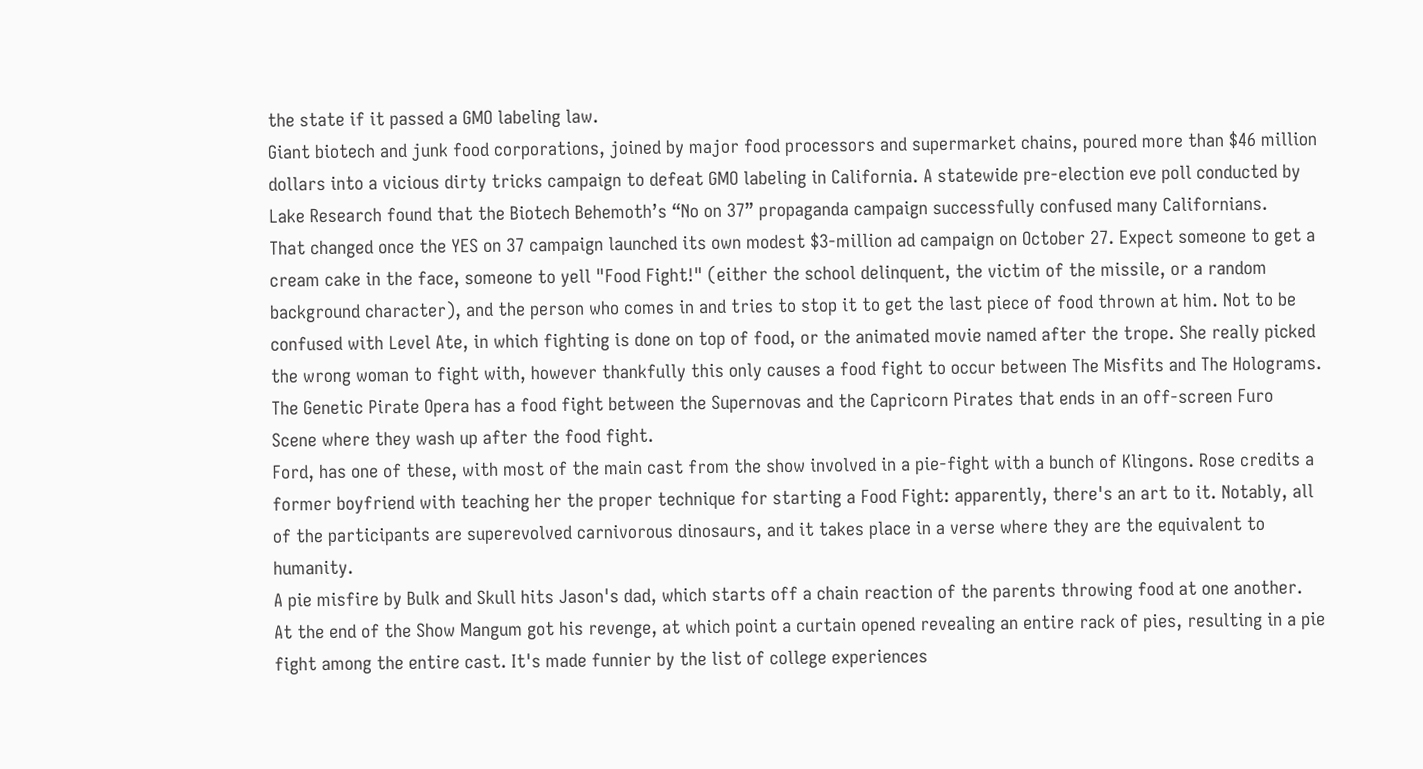the state if it passed a GMO labeling law.
Giant biotech and junk food corporations, joined by major food processors and supermarket chains, poured more than $46 million dollars into a vicious dirty tricks campaign to defeat GMO labeling in California. A statewide pre-election eve poll conducted by Lake Research found that the Biotech Behemoth’s “No on 37” propaganda campaign successfully confused many Californians.
That changed once the YES on 37 campaign launched its own modest $3-million ad campaign on October 27. Expect someone to get a cream cake in the face, someone to yell "Food Fight!" (either the school delinquent, the victim of the missile, or a random background character), and the person who comes in and tries to stop it to get the last piece of food thrown at him. Not to be confused with Level Ate, in which fighting is done on top of food, or the animated movie named after the trope. She really picked the wrong woman to fight with, however thankfully this only causes a food fight to occur between The Misfits and The Holograms. The Genetic Pirate Opera has a food fight between the Supernovas and the Capricorn Pirates that ends in an off-screen Furo Scene where they wash up after the food fight.
Ford, has one of these, with most of the main cast from the show involved in a pie-fight with a bunch of Klingons. Rose credits a former boyfriend with teaching her the proper technique for starting a Food Fight: apparently, there's an art to it. Notably, all of the participants are superevolved carnivorous dinosaurs, and it takes place in a verse where they are the equivalent to humanity.
A pie misfire by Bulk and Skull hits Jason's dad, which starts off a chain reaction of the parents throwing food at one another.
At the end of the Show Mangum got his revenge, at which point a curtain opened revealing an entire rack of pies, resulting in a pie fight among the entire cast. It's made funnier by the list of college experiences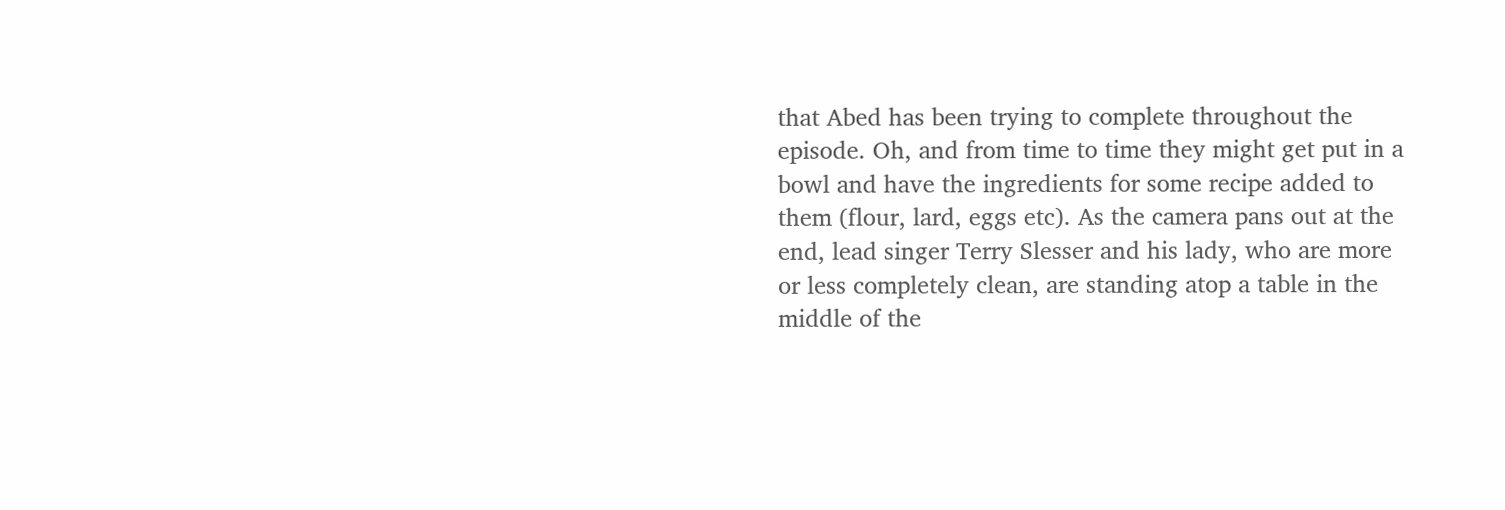that Abed has been trying to complete throughout the episode. Oh, and from time to time they might get put in a bowl and have the ingredients for some recipe added to them (flour, lard, eggs etc). As the camera pans out at the end, lead singer Terry Slesser and his lady, who are more or less completely clean, are standing atop a table in the middle of the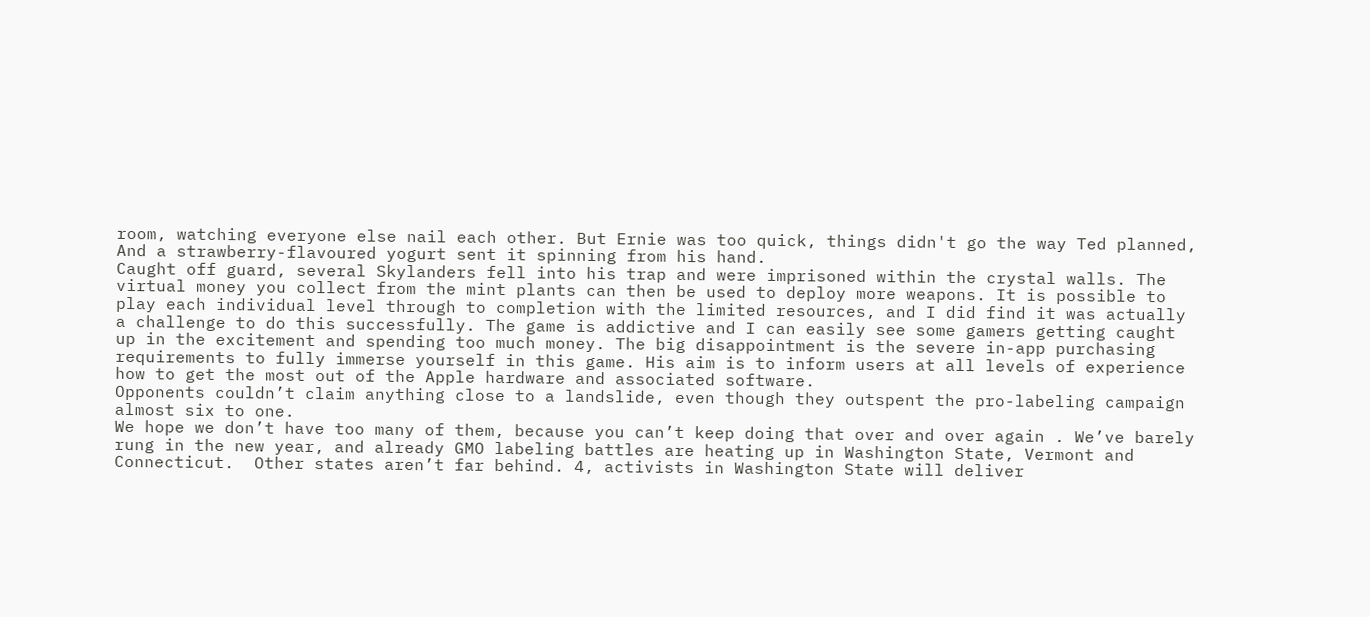room, watching everyone else nail each other. But Ernie was too quick, things didn't go the way Ted planned, And a strawberry-flavoured yogurt sent it spinning from his hand.
Caught off guard, several Skylanders fell into his trap and were imprisoned within the crystal walls. The virtual money you collect from the mint plants can then be used to deploy more weapons. It is possible to play each individual level through to completion with the limited resources, and I did find it was actually a challenge to do this successfully. The game is addictive and I can easily see some gamers getting caught up in the excitement and spending too much money. The big disappointment is the severe in-app purchasing requirements to fully immerse yourself in this game. His aim is to inform users at all levels of experience how to get the most out of the Apple hardware and associated software.
Opponents couldn’t claim anything close to a landslide, even though they outspent the pro-labeling campaign almost six to one.
We hope we don’t have too many of them, because you can’t keep doing that over and over again . We’ve barely rung in the new year, and already GMO labeling battles are heating up in Washington State, Vermont and Connecticut.  Other states aren’t far behind. 4, activists in Washington State will deliver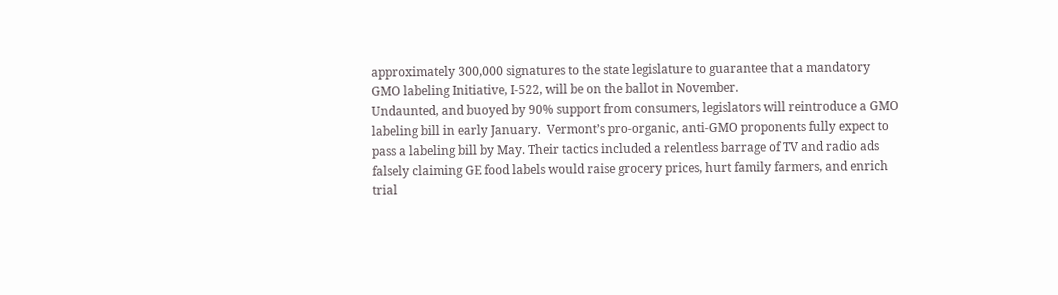approximately 300,000 signatures to the state legislature to guarantee that a mandatory GMO labeling Initiative, I-522, will be on the ballot in November.
Undaunted, and buoyed by 90% support from consumers, legislators will reintroduce a GMO labeling bill in early January.  Vermont’s pro-organic, anti-GMO proponents fully expect to pass a labeling bill by May. Their tactics included a relentless barrage of TV and radio ads falsely claiming GE food labels would raise grocery prices, hurt family farmers, and enrich trial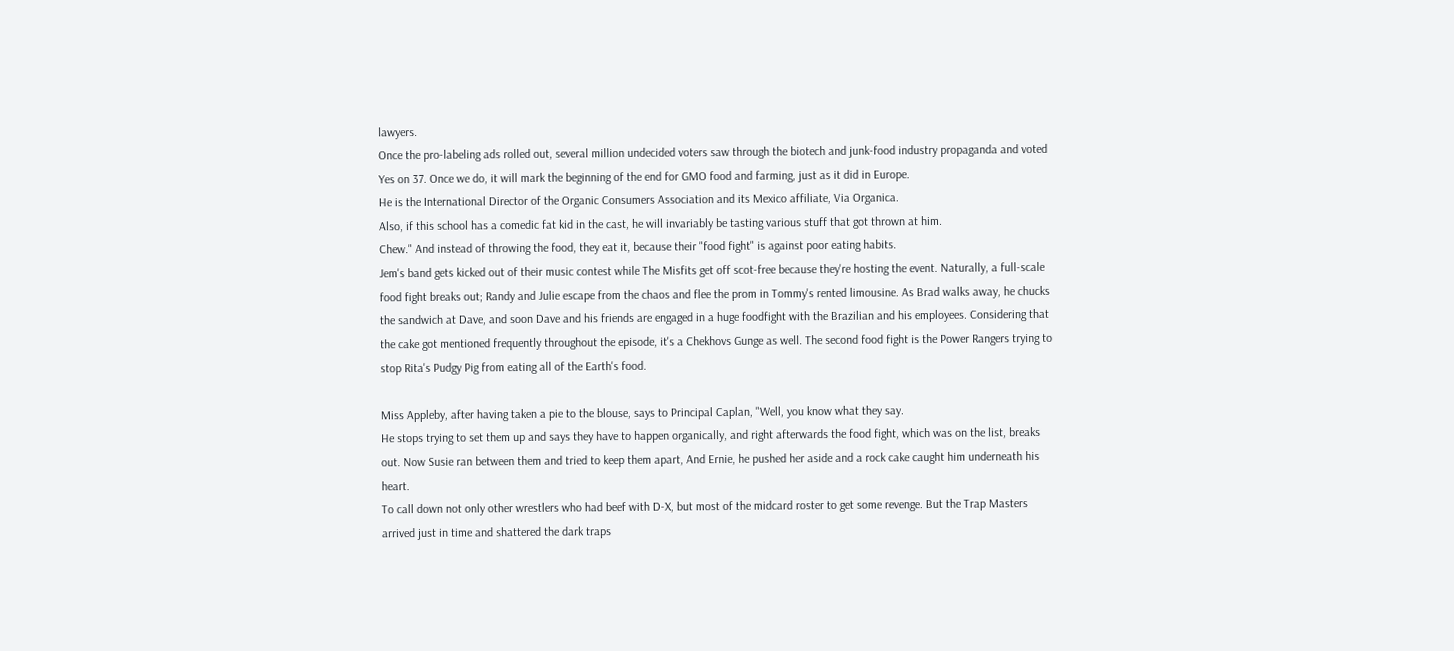lawyers.
Once the pro-labeling ads rolled out, several million undecided voters saw through the biotech and junk-food industry propaganda and voted Yes on 37. Once we do, it will mark the beginning of the end for GMO food and farming, just as it did in Europe.
He is the International Director of the Organic Consumers Association and its Mexico affiliate, Via Organica.
Also, if this school has a comedic fat kid in the cast, he will invariably be tasting various stuff that got thrown at him.
Chew." And instead of throwing the food, they eat it, because their "food fight" is against poor eating habits.
Jem's band gets kicked out of their music contest while The Misfits get off scot-free because they're hosting the event. Naturally, a full-scale food fight breaks out; Randy and Julie escape from the chaos and flee the prom in Tommy's rented limousine. As Brad walks away, he chucks the sandwich at Dave, and soon Dave and his friends are engaged in a huge foodfight with the Brazilian and his employees. Considering that the cake got mentioned frequently throughout the episode, it's a Chekhovs Gunge as well. The second food fight is the Power Rangers trying to stop Rita's Pudgy Pig from eating all of the Earth's food.

Miss Appleby, after having taken a pie to the blouse, says to Principal Caplan, "Well, you know what they say.
He stops trying to set them up and says they have to happen organically, and right afterwards the food fight, which was on the list, breaks out. Now Susie ran between them and tried to keep them apart, And Ernie, he pushed her aside and a rock cake caught him underneath his heart.
To call down not only other wrestlers who had beef with D-X, but most of the midcard roster to get some revenge. But the Trap Masters arrived just in time and shattered the dark traps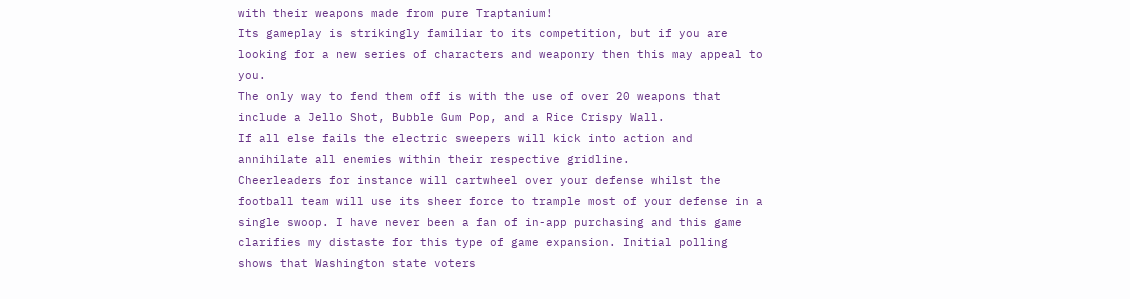with their weapons made from pure Traptanium!
Its gameplay is strikingly familiar to its competition, but if you are looking for a new series of characters and weaponry then this may appeal to you.
The only way to fend them off is with the use of over 20 weapons that include a Jello Shot, Bubble Gum Pop, and a Rice Crispy Wall.
If all else fails the electric sweepers will kick into action and annihilate all enemies within their respective gridline.
Cheerleaders for instance will cartwheel over your defense whilst the football team will use its sheer force to trample most of your defense in a single swoop. I have never been a fan of in-app purchasing and this game clarifies my distaste for this type of game expansion. Initial polling shows that Washington state voters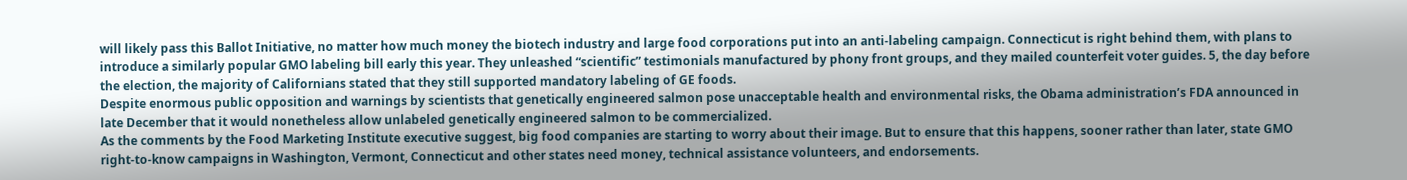will likely pass this Ballot Initiative, no matter how much money the biotech industry and large food corporations put into an anti-labeling campaign. Connecticut is right behind them, with plans to introduce a similarly popular GMO labeling bill early this year. They unleashed “scientific” testimonials manufactured by phony front groups, and they mailed counterfeit voter guides. 5, the day before the election, the majority of Californians stated that they still supported mandatory labeling of GE foods.
Despite enormous public opposition and warnings by scientists that genetically engineered salmon pose unacceptable health and environmental risks, the Obama administration’s FDA announced in late December that it would nonetheless allow unlabeled genetically engineered salmon to be commercialized.
As the comments by the Food Marketing Institute executive suggest, big food companies are starting to worry about their image. But to ensure that this happens, sooner rather than later, state GMO right-to-know campaigns in Washington, Vermont, Connecticut and other states need money, technical assistance volunteers, and endorsements.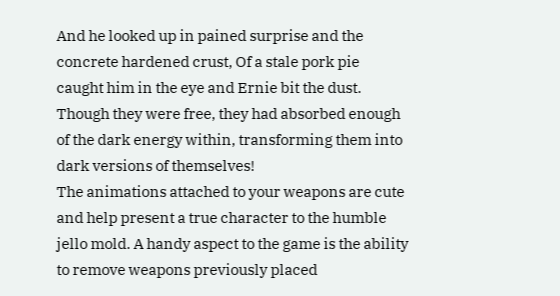And he looked up in pained surprise and the concrete hardened crust, Of a stale pork pie caught him in the eye and Ernie bit the dust. Though they were free, they had absorbed enough of the dark energy within, transforming them into dark versions of themselves!
The animations attached to your weapons are cute and help present a true character to the humble jello mold. A handy aspect to the game is the ability to remove weapons previously placed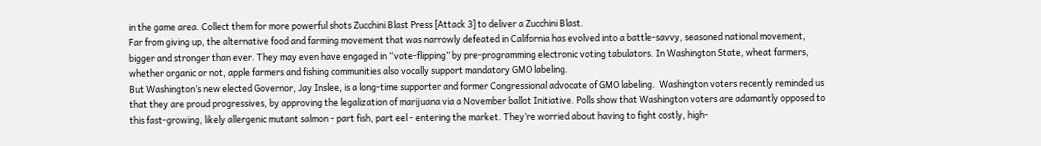in the game area. Collect them for more powerful shots Zucchini Blast Press [Attack 3] to deliver a Zucchini Blast.
Far from giving up, the alternative food and farming movement that was narrowly defeated in California has evolved into a battle-savvy, seasoned national movement, bigger and stronger than ever. They may even have engaged in “vote-flipping” by pre-programming electronic voting tabulators. In Washington State, wheat farmers, whether organic or not, apple farmers and fishing communities also vocally support mandatory GMO labeling.
But Washington’s new elected Governor, Jay Inslee, is a long-time supporter and former Congressional advocate of GMO labeling.  Washington voters recently reminded us that they are proud progressives, by approving the legalization of marijuana via a November ballot Initiative. Polls show that Washington voters are adamantly opposed to this fast-growing, likely allergenic mutant salmon - part fish, part eel - entering the market. They’re worried about having to fight costly, high-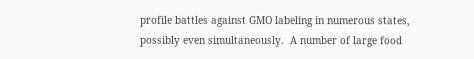profile battles against GMO labeling in numerous states, possibly even simultaneously.  A number of large food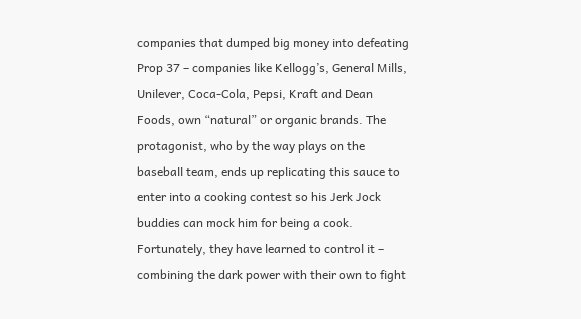companies that dumped big money into defeating Prop 37 – companies like Kellogg’s, General Mills, Unilever, Coca-Cola, Pepsi, Kraft and Dean Foods, own “natural” or organic brands. The protagonist, who by the way plays on the baseball team, ends up replicating this sauce to enter into a cooking contest so his Jerk Jock buddies can mock him for being a cook. Fortunately, they have learned to control it – combining the dark power with their own to fight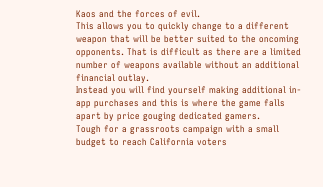Kaos and the forces of evil.
This allows you to quickly change to a different weapon that will be better suited to the oncoming opponents. That is difficult as there are a limited number of weapons available without an additional financial outlay.
Instead you will find yourself making additional in-app purchases and this is where the game falls apart by price gouging dedicated gamers.
Tough for a grassroots campaign with a small budget to reach California voters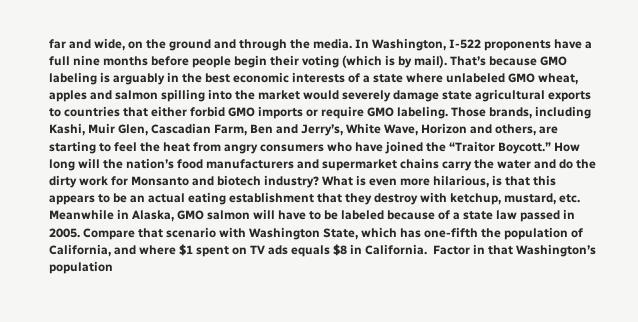far and wide, on the ground and through the media. In Washington, I-522 proponents have a full nine months before people begin their voting (which is by mail). That’s because GMO labeling is arguably in the best economic interests of a state where unlabeled GMO wheat, apples and salmon spilling into the market would severely damage state agricultural exports to countries that either forbid GMO imports or require GMO labeling. Those brands, including Kashi, Muir Glen, Cascadian Farm, Ben and Jerry’s, White Wave, Horizon and others, are starting to feel the heat from angry consumers who have joined the “Traitor Boycott.” How long will the nation’s food manufacturers and supermarket chains carry the water and do the dirty work for Monsanto and biotech industry? What is even more hilarious, is that this appears to be an actual eating establishment that they destroy with ketchup, mustard, etc. Meanwhile in Alaska, GMO salmon will have to be labeled because of a state law passed in 2005. Compare that scenario with Washington State, which has one-fifth the population of California, and where $1 spent on TV ads equals $8 in California.  Factor in that Washington’s population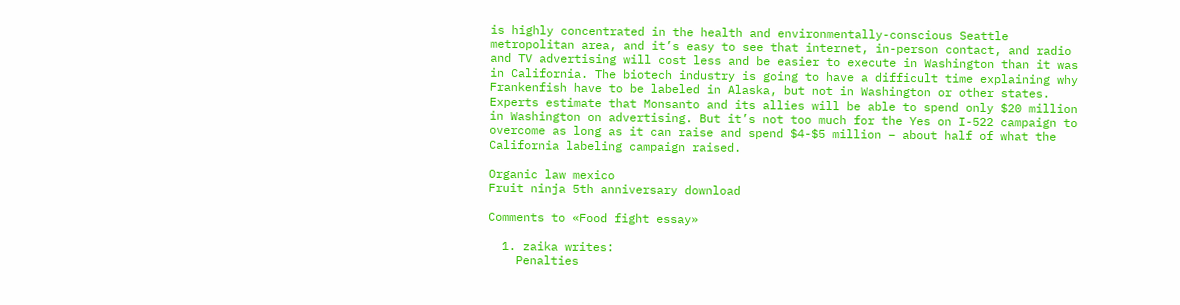is highly concentrated in the health and environmentally-conscious Seattle metropolitan area, and it’s easy to see that internet, in-person contact, and radio and TV advertising will cost less and be easier to execute in Washington than it was in California. The biotech industry is going to have a difficult time explaining why Frankenfish have to be labeled in Alaska, but not in Washington or other states.
Experts estimate that Monsanto and its allies will be able to spend only $20 million in Washington on advertising. But it’s not too much for the Yes on I-522 campaign to overcome as long as it can raise and spend $4-$5 million – about half of what the California labeling campaign raised.

Organic law mexico
Fruit ninja 5th anniversary download

Comments to «Food fight essay»

  1. zaika writes:
    Penalties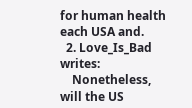for human health each USA and.
  2. Love_Is_Bad writes:
    Nonetheless, will the US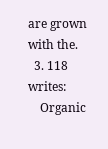are grown with the.
  3. 118 writes:
    Organic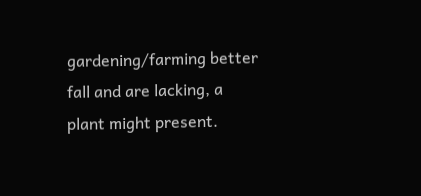gardening/farming better fall and are lacking, a plant might present.